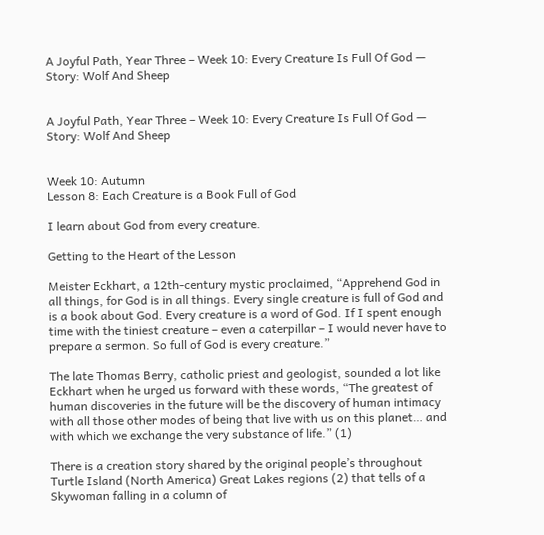A Joyful Path, Year Three – Week 10: Every Creature Is Full Of God — Story: Wolf And Sheep


A Joyful Path, Year Three – Week 10: Every Creature Is Full Of God — Story: Wolf And Sheep


Week 10: Autumn
Lesson 8: Each Creature is a Book Full of God

I learn about God from every creature.

Getting to the Heart of the Lesson

Meister Eckhart, a 12th-century mystic proclaimed, “Apprehend God in all things, for God is in all things. Every single creature is full of God and is a book about God. Every creature is a word of God. If I spent enough time with the tiniest creature – even a caterpillar – I would never have to prepare a sermon. So full of God is every creature.”

The late Thomas Berry, catholic priest and geologist, sounded a lot like Eckhart when he urged us forward with these words, “The greatest of human discoveries in the future will be the discovery of human intimacy with all those other modes of being that live with us on this planet… and with which we exchange the very substance of life.” (1)

There is a creation story shared by the original people’s throughout Turtle Island (North America) Great Lakes regions (2) that tells of a Skywoman falling in a column of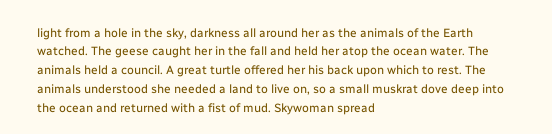light from a hole in the sky, darkness all around her as the animals of the Earth watched. The geese caught her in the fall and held her atop the ocean water. The animals held a council. A great turtle offered her his back upon which to rest. The animals understood she needed a land to live on, so a small muskrat dove deep into the ocean and returned with a fist of mud. Skywoman spread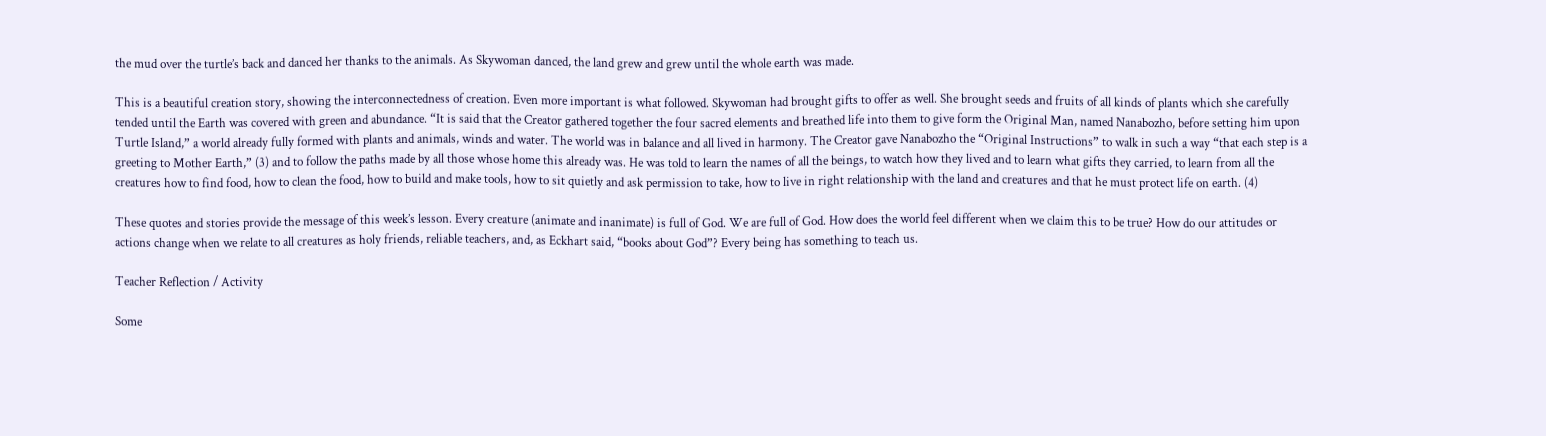the mud over the turtle’s back and danced her thanks to the animals. As Skywoman danced, the land grew and grew until the whole earth was made.

This is a beautiful creation story, showing the interconnectedness of creation. Even more important is what followed. Skywoman had brought gifts to offer as well. She brought seeds and fruits of all kinds of plants which she carefully tended until the Earth was covered with green and abundance. “It is said that the Creator gathered together the four sacred elements and breathed life into them to give form the Original Man, named Nanabozho, before setting him upon Turtle Island,” a world already fully formed with plants and animals, winds and water. The world was in balance and all lived in harmony. The Creator gave Nanabozho the “Original Instructions” to walk in such a way “that each step is a greeting to Mother Earth,” (3) and to follow the paths made by all those whose home this already was. He was told to learn the names of all the beings, to watch how they lived and to learn what gifts they carried, to learn from all the creatures how to find food, how to clean the food, how to build and make tools, how to sit quietly and ask permission to take, how to live in right relationship with the land and creatures and that he must protect life on earth. (4)

These quotes and stories provide the message of this week’s lesson. Every creature (animate and inanimate) is full of God. We are full of God. How does the world feel different when we claim this to be true? How do our attitudes or actions change when we relate to all creatures as holy friends, reliable teachers, and, as Eckhart said, “books about God”? Every being has something to teach us.

Teacher Reflection / Activity

Some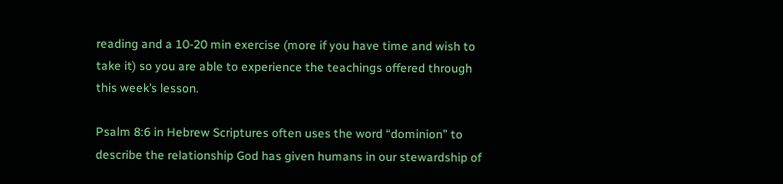reading and a 10-20 min exercise (more if you have time and wish to take it) so you are able to experience the teachings offered through this week’s lesson.

Psalm 8:6 in Hebrew Scriptures often uses the word “dominion” to describe the relationship God has given humans in our stewardship of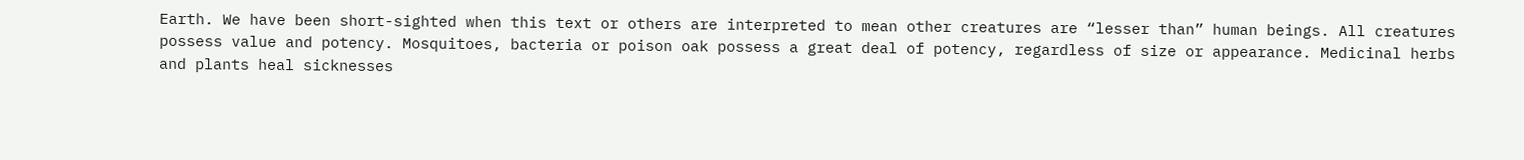Earth. We have been short-sighted when this text or others are interpreted to mean other creatures are “lesser than” human beings. All creatures possess value and potency. Mosquitoes, bacteria or poison oak possess a great deal of potency, regardless of size or appearance. Medicinal herbs and plants heal sicknesses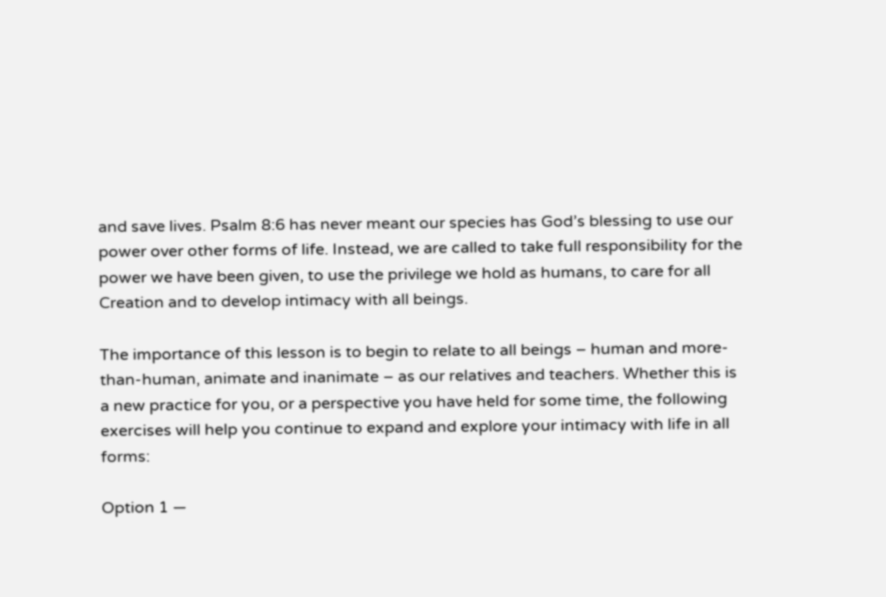and save lives. Psalm 8:6 has never meant our species has God’s blessing to use our power over other forms of life. Instead, we are called to take full responsibility for the power we have been given, to use the privilege we hold as humans, to care for all Creation and to develop intimacy with all beings.

The importance of this lesson is to begin to relate to all beings – human and more-than-human, animate and inanimate – as our relatives and teachers. Whether this is a new practice for you, or a perspective you have held for some time, the following exercises will help you continue to expand and explore your intimacy with life in all forms:

Option 1 —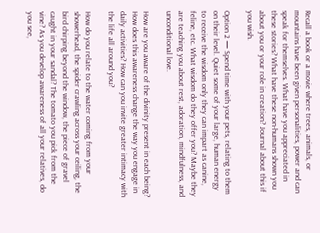Recall a book or a movie where trees, animals, or mountains have been given personalities, power and can speak for themselves. What have you appreciated in these stories? What have these non-humans shown you about you or your role in creation? Journal about this if you wish.

Option 2 — Spend time with your pets, relating to them on their level. Quiet some of your large, human energy to receive the wisdom only they can impart as canine, feline, etc. What wisdom do they offer you? Maybe they are teaching you about rest, adoration, mindfulness, and unconditional love.

How are you aware of the divinity present in each being? How does this awareness change the way you engage in daily activities? How can you invite greater intimacy with the life all around you?

How do you relate to the water coming from your showerhead, the spider crawling across your ceiling, the bird chirping beyond the window, the piece of gravel caught in your sandal? The tomato you pick from the vine? As you develop awareness of all your relatives, do you see,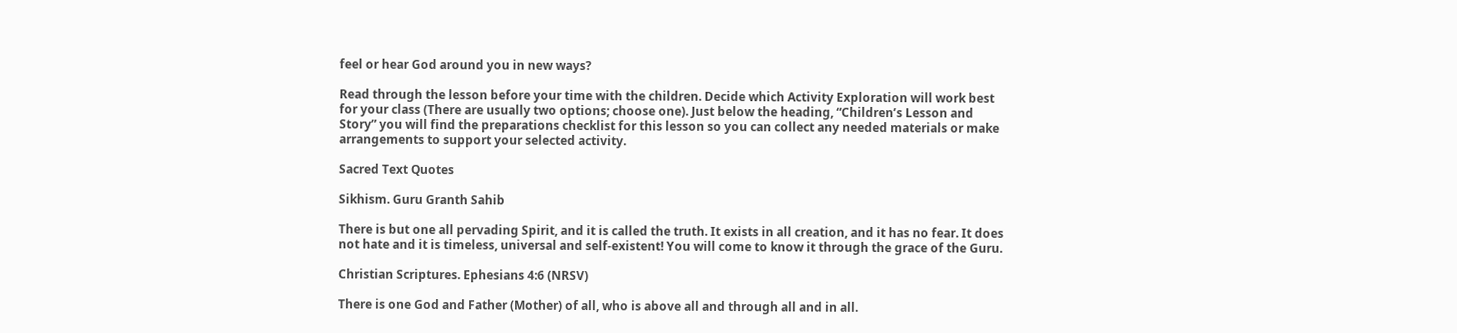feel or hear God around you in new ways?

Read through the lesson before your time with the children. Decide which Activity Exploration will work best for your class (There are usually two options; choose one). Just below the heading, “Children’s Lesson and Story” you will find the preparations checklist for this lesson so you can collect any needed materials or make arrangements to support your selected activity.

Sacred Text Quotes

Sikhism. Guru Granth Sahib

There is but one all pervading Spirit, and it is called the truth. It exists in all creation, and it has no fear. It does not hate and it is timeless, universal and self-existent! You will come to know it through the grace of the Guru.

Christian Scriptures. Ephesians 4:6 (NRSV)

There is one God and Father (Mother) of all, who is above all and through all and in all.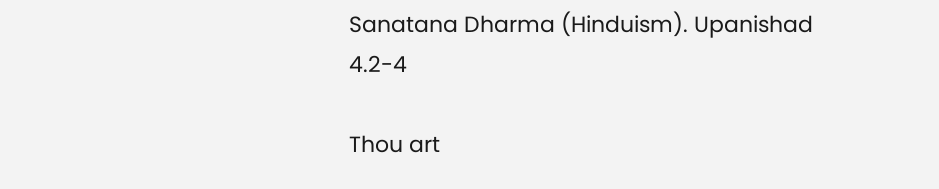Sanatana Dharma (Hinduism). Upanishad 4.2-4

Thou art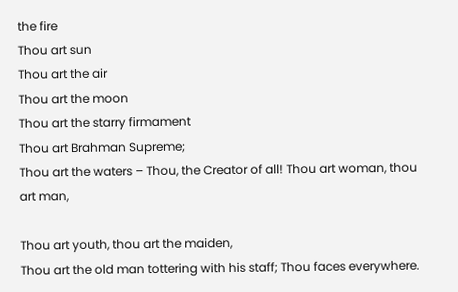the fire
Thou art sun
Thou art the air
Thou art the moon
Thou art the starry firmament
Thou art Brahman Supreme;
Thou art the waters – Thou, the Creator of all! Thou art woman, thou art man,

Thou art youth, thou art the maiden,
Thou art the old man tottering with his staff; Thou faces everywhere.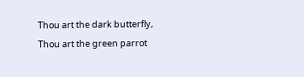Thou art the dark butterfly,
Thou art the green parrot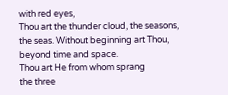with red eyes,
Thou art the thunder cloud, the seasons, the seas. Without beginning art Thou,
beyond time and space.
Thou art He from whom sprang
the three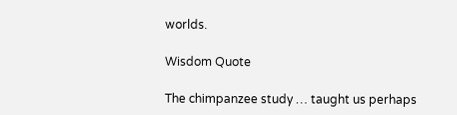worlds.

Wisdom Quote

The chimpanzee study … taught us perhaps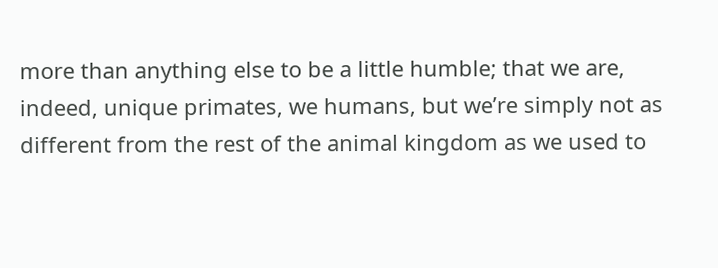more than anything else to be a little humble; that we are, indeed, unique primates, we humans, but we’re simply not as different from the rest of the animal kingdom as we used to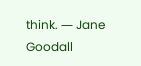think. ― Jane Goodall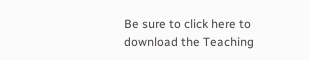Be sure to click here to download the Teaching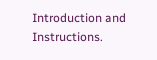Introduction and Instructions.